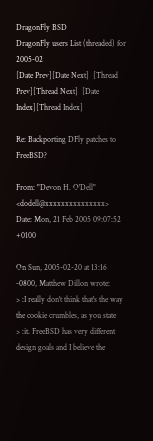DragonFly BSD
DragonFly users List (threaded) for 2005-02
[Date Prev][Date Next]  [Thread Prev][Thread Next]  [Date Index][Thread Index]

Re: Backporting DFly patches to FreeBSD?

From: "Devon H. O'Dell" <dodell@xxxxxxxxxxxxxxx>
Date: Mon, 21 Feb 2005 09:07:52 +0100

On Sun, 2005-02-20 at 13:16 -0800, Matthew Dillon wrote:
> :I really don't think that's the way the cookie crumbles, as you state
> :it. FreeBSD has very different design goals and I believe the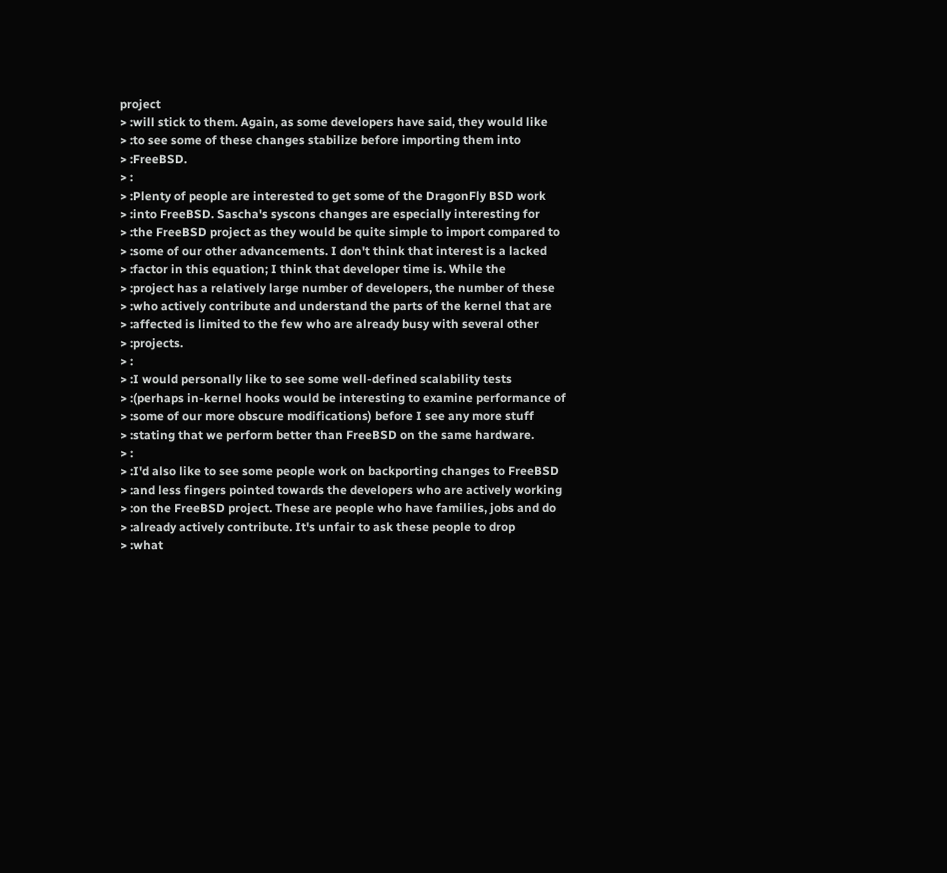project
> :will stick to them. Again, as some developers have said, they would like
> :to see some of these changes stabilize before importing them into
> :FreeBSD.
> :
> :Plenty of people are interested to get some of the DragonFly BSD work
> :into FreeBSD. Sascha's syscons changes are especially interesting for
> :the FreeBSD project as they would be quite simple to import compared to
> :some of our other advancements. I don't think that interest is a lacked
> :factor in this equation; I think that developer time is. While the
> :project has a relatively large number of developers, the number of these
> :who actively contribute and understand the parts of the kernel that are
> :affected is limited to the few who are already busy with several other
> :projects.
> :
> :I would personally like to see some well-defined scalability tests
> :(perhaps in-kernel hooks would be interesting to examine performance of
> :some of our more obscure modifications) before I see any more stuff
> :stating that we perform better than FreeBSD on the same hardware.
> :
> :I'd also like to see some people work on backporting changes to FreeBSD
> :and less fingers pointed towards the developers who are actively working
> :on the FreeBSD project. These are people who have families, jobs and do
> :already actively contribute. It's unfair to ask these people to drop
> :what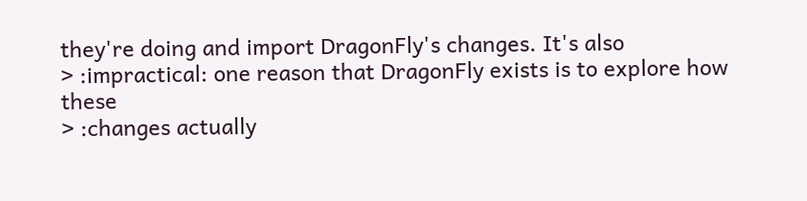they're doing and import DragonFly's changes. It's also
> :impractical: one reason that DragonFly exists is to explore how these
> :changes actually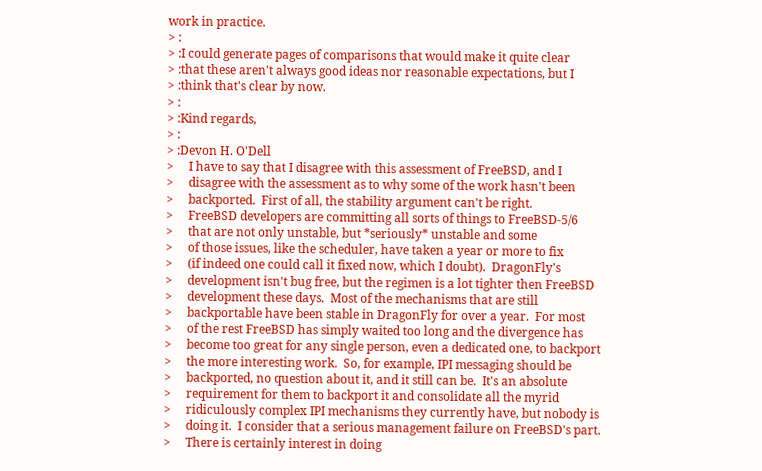work in practice.
> :
> :I could generate pages of comparisons that would make it quite clear
> :that these aren't always good ideas nor reasonable expectations, but I
> :think that's clear by now.
> :
> :Kind regards,
> :
> :Devon H. O'Dell
>     I have to say that I disagree with this assessment of FreeBSD, and I
>     disagree with the assessment as to why some of the work hasn't been
>     backported.  First of all, the stability argument can't be right.
>     FreeBSD developers are committing all sorts of things to FreeBSD-5/6
>     that are not only unstable, but *seriously* unstable and some
>     of those issues, like the scheduler, have taken a year or more to fix
>     (if indeed one could call it fixed now, which I doubt).  DragonFly's
>     development isn't bug free, but the regimen is a lot tighter then FreeBSD
>     development these days.  Most of the mechanisms that are still
>     backportable have been stable in DragonFly for over a year.  For most
>     of the rest FreeBSD has simply waited too long and the divergence has
>     become too great for any single person, even a dedicated one, to backport
>     the more interesting work.  So, for example, IPI messaging should be
>     backported, no question about it, and it still can be.  It's an absolute
>     requirement for them to backport it and consolidate all the myrid
>     ridiculously complex IPI mechanisms they currently have, but nobody is
>     doing it.  I consider that a serious management failure on FreeBSD's part.
>     There is certainly interest in doing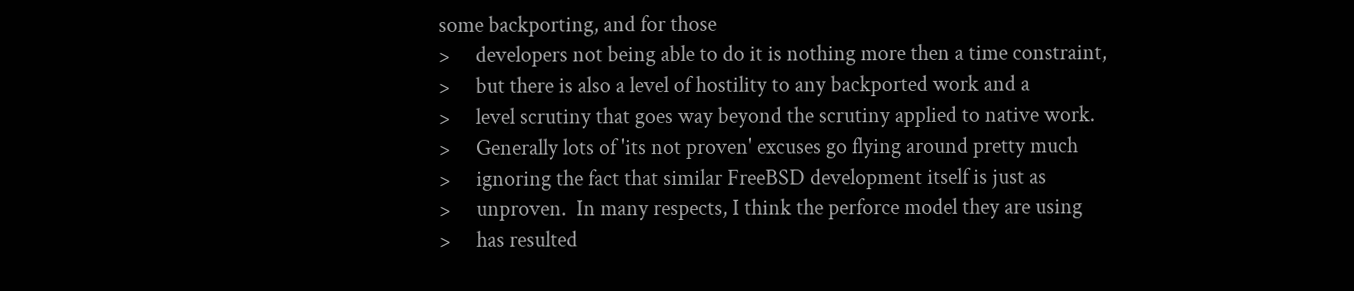some backporting, and for those
>     developers not being able to do it is nothing more then a time constraint,
>     but there is also a level of hostility to any backported work and a
>     level scrutiny that goes way beyond the scrutiny applied to native work.
>     Generally lots of 'its not proven' excuses go flying around pretty much
>     ignoring the fact that similar FreeBSD development itself is just as
>     unproven.  In many respects, I think the perforce model they are using
>     has resulted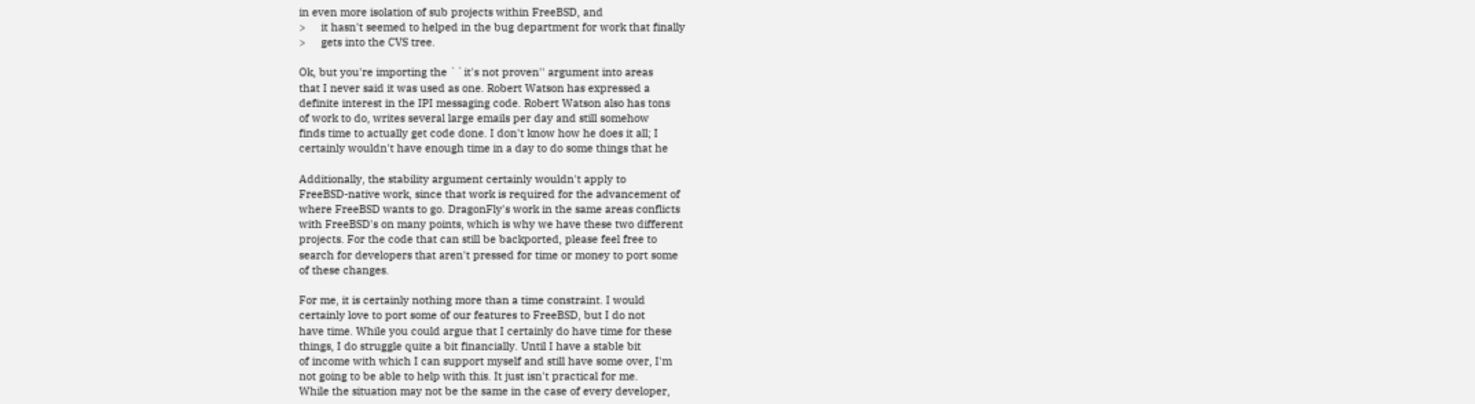in even more isolation of sub projects within FreeBSD, and
>     it hasn't seemed to helped in the bug department for work that finally
>     gets into the CVS tree.

Ok, but you're importing the ``it's not proven'' argument into areas
that I never said it was used as one. Robert Watson has expressed a
definite interest in the IPI messaging code. Robert Watson also has tons
of work to do, writes several large emails per day and still somehow
finds time to actually get code done. I don't know how he does it all; I
certainly wouldn't have enough time in a day to do some things that he

Additionally, the stability argument certainly wouldn't apply to
FreeBSD-native work, since that work is required for the advancement of
where FreeBSD wants to go. DragonFly's work in the same areas conflicts
with FreeBSD's on many points, which is why we have these two different
projects. For the code that can still be backported, please feel free to
search for developers that aren't pressed for time or money to port some
of these changes.

For me, it is certainly nothing more than a time constraint. I would
certainly love to port some of our features to FreeBSD, but I do not
have time. While you could argue that I certainly do have time for these
things, I do struggle quite a bit financially. Until I have a stable bit
of income with which I can support myself and still have some over, I'm
not going to be able to help with this. It just isn't practical for me.
While the situation may not be the same in the case of every developer,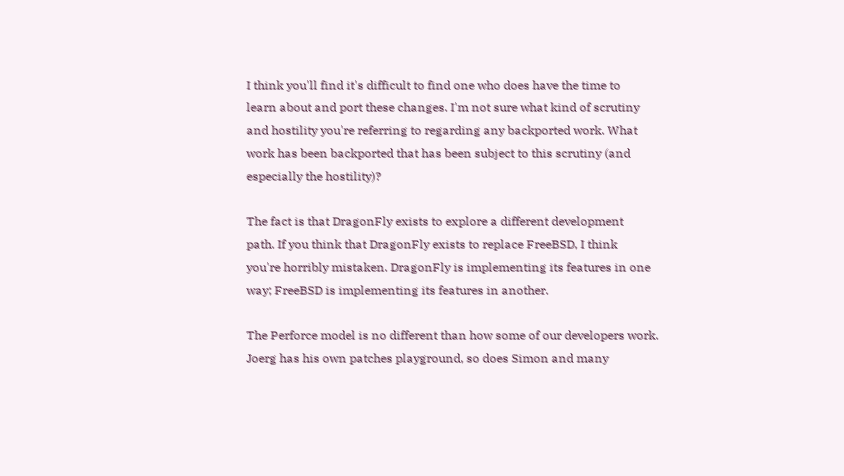I think you'll find it's difficult to find one who does have the time to
learn about and port these changes. I'm not sure what kind of scrutiny
and hostility you're referring to regarding any backported work. What
work has been backported that has been subject to this scrutiny (and
especially the hostility)?

The fact is that DragonFly exists to explore a different development
path. If you think that DragonFly exists to replace FreeBSD, I think
you're horribly mistaken. DragonFly is implementing its features in one
way; FreeBSD is implementing its features in another.

The Perforce model is no different than how some of our developers work.
Joerg has his own patches playground, so does Simon and many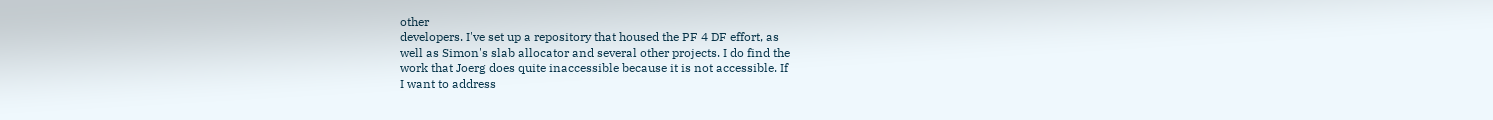other
developers. I've set up a repository that housed the PF 4 DF effort, as
well as Simon's slab allocator and several other projects. I do find the
work that Joerg does quite inaccessible because it is not accessible. If
I want to address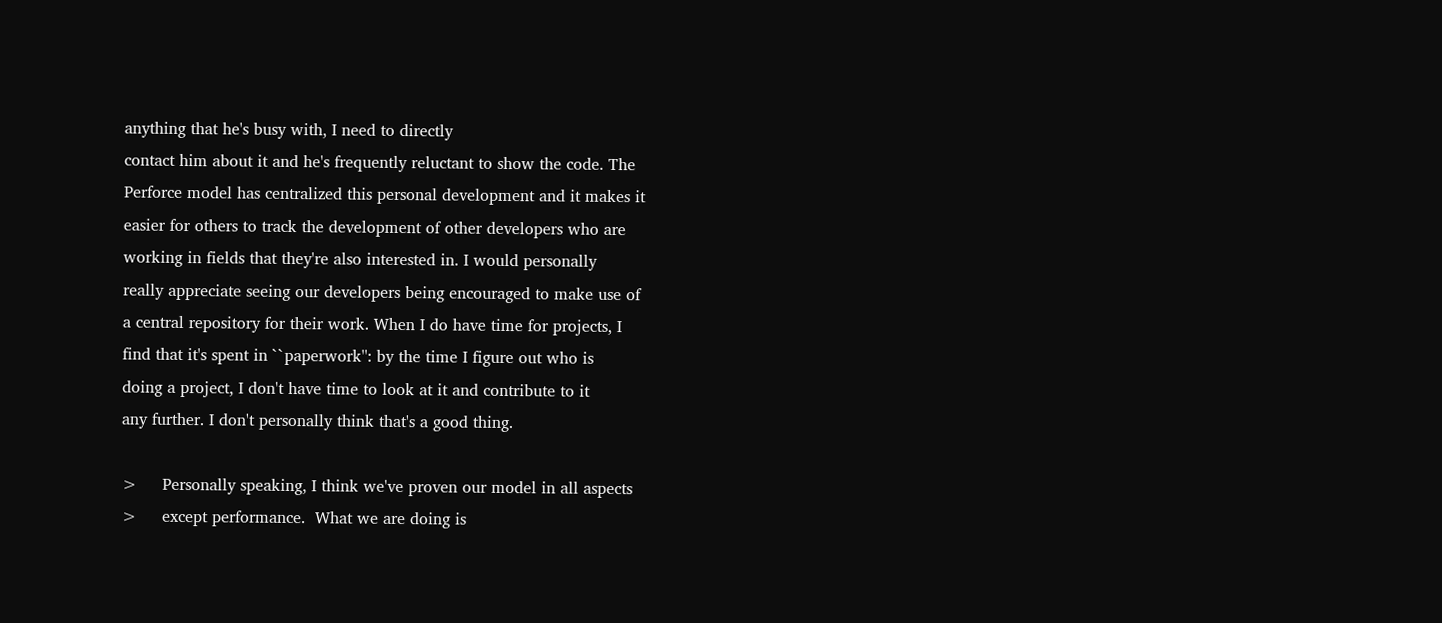anything that he's busy with, I need to directly
contact him about it and he's frequently reluctant to show the code. The
Perforce model has centralized this personal development and it makes it
easier for others to track the development of other developers who are
working in fields that they're also interested in. I would personally
really appreciate seeing our developers being encouraged to make use of
a central repository for their work. When I do have time for projects, I
find that it's spent in ``paperwork'': by the time I figure out who is
doing a project, I don't have time to look at it and contribute to it
any further. I don't personally think that's a good thing.

>     Personally speaking, I think we've proven our model in all aspects
>     except performance.  What we are doing is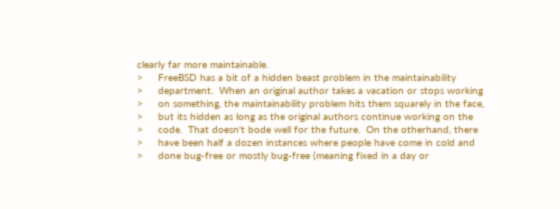clearly far more maintainable.
>     FreeBSD has a bit of a hidden beast problem in the maintainability
>     department.  When an original author takes a vacation or stops working
>     on something, the maintainability problem hits them squarely in the face,
>     but its hidden as long as the original authors continue working on the
>     code.  That doesn't bode well for the future.  On the otherhand, there
>     have been half a dozen instances where people have come in cold and
>     done bug-free or mostly bug-free (meaning fixed in a day or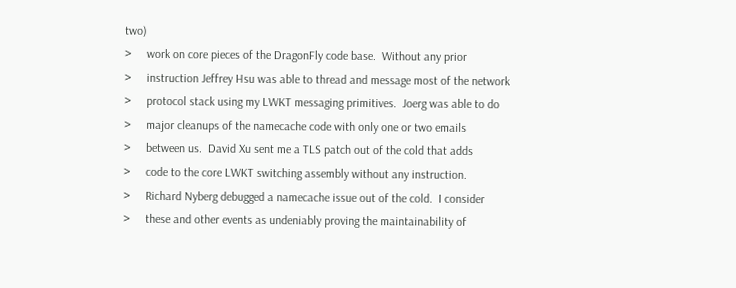two)
>     work on core pieces of the DragonFly code base.  Without any prior
>     instruction Jeffrey Hsu was able to thread and message most of the network
>     protocol stack using my LWKT messaging primitives.  Joerg was able to do
>     major cleanups of the namecache code with only one or two emails
>     between us.  David Xu sent me a TLS patch out of the cold that adds
>     code to the core LWKT switching assembly without any instruction.
>     Richard Nyberg debugged a namecache issue out of the cold.  I consider
>     these and other events as undeniably proving the maintainability of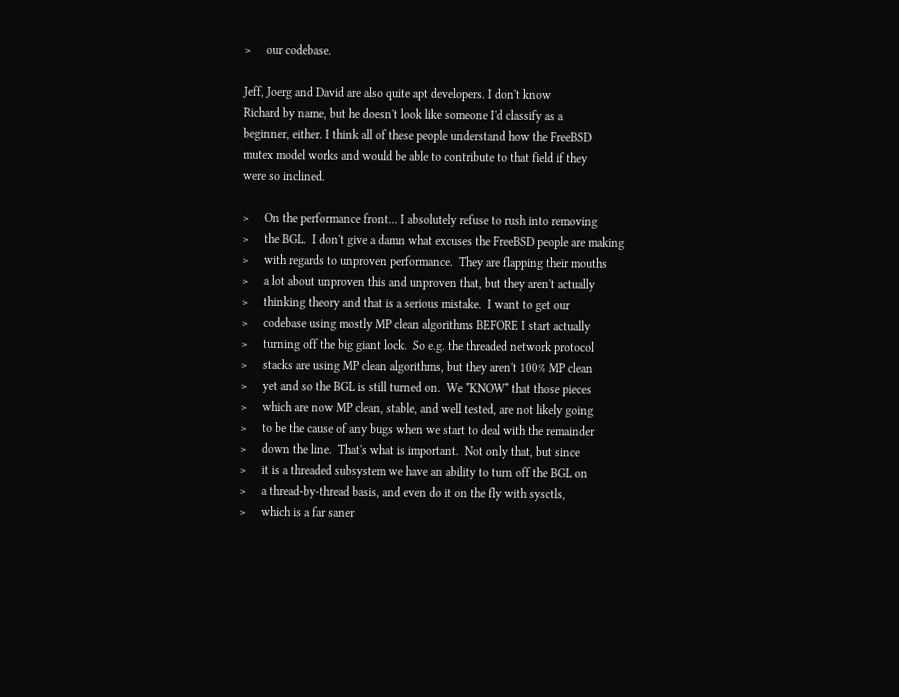>     our codebase.

Jeff, Joerg and David are also quite apt developers. I don't know
Richard by name, but he doesn't look like someone I'd classify as a
beginner, either. I think all of these people understand how the FreeBSD
mutex model works and would be able to contribute to that field if they
were so inclined.

>     On the performance front... I absolutely refuse to rush into removing
>     the BGL.  I don't give a damn what excuses the FreeBSD people are making
>     with regards to unproven performance.  They are flapping their mouths
>     a lot about unproven this and unproven that, but they aren't actually
>     thinking theory and that is a serious mistake.  I want to get our
>     codebase using mostly MP clean algorithms BEFORE I start actually
>     turning off the big giant lock.  So e.g. the threaded network protocol
>     stacks are using MP clean algorithms, but they aren't 100% MP clean
>     yet and so the BGL is still turned on.  We *KNOW* that those pieces
>     which are now MP clean, stable, and well tested, are not likely going
>     to be the cause of any bugs when we start to deal with the remainder
>     down the line.  That's what is important.  Not only that, but since
>     it is a threaded subsystem we have an ability to turn off the BGL on
>     a thread-by-thread basis, and even do it on the fly with sysctls,
>     which is a far saner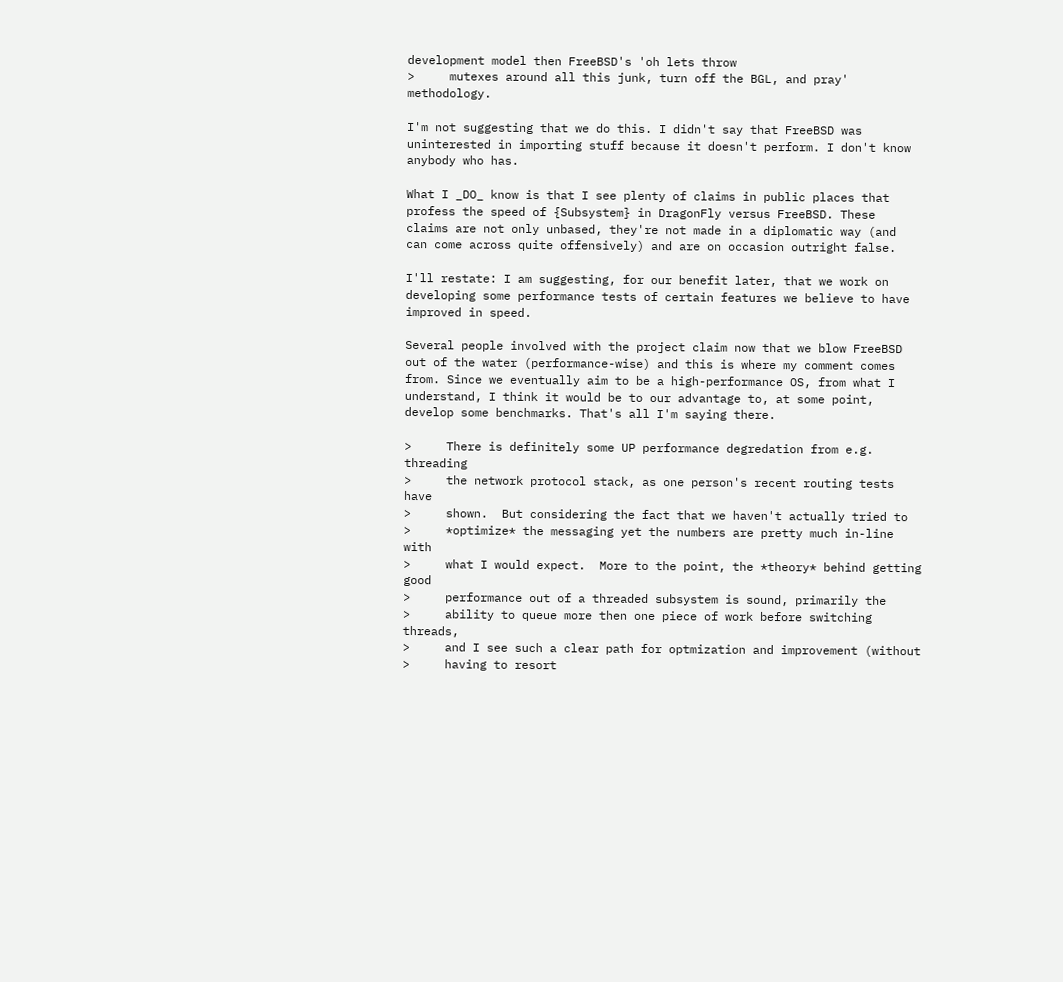development model then FreeBSD's 'oh lets throw
>     mutexes around all this junk, turn off the BGL, and pray' methodology.

I'm not suggesting that we do this. I didn't say that FreeBSD was
uninterested in importing stuff because it doesn't perform. I don't know
anybody who has.

What I _DO_ know is that I see plenty of claims in public places that
profess the speed of {Subsystem} in DragonFly versus FreeBSD. These
claims are not only unbased, they're not made in a diplomatic way (and
can come across quite offensively) and are on occasion outright false.

I'll restate: I am suggesting, for our benefit later, that we work on
developing some performance tests of certain features we believe to have
improved in speed.

Several people involved with the project claim now that we blow FreeBSD
out of the water (performance-wise) and this is where my comment comes
from. Since we eventually aim to be a high-performance OS, from what I
understand, I think it would be to our advantage to, at some point,
develop some benchmarks. That's all I'm saying there.

>     There is definitely some UP performance degredation from e.g. threading
>     the network protocol stack, as one person's recent routing tests have
>     shown.  But considering the fact that we haven't actually tried to
>     *optimize* the messaging yet the numbers are pretty much in-line with
>     what I would expect.  More to the point, the *theory* behind getting good
>     performance out of a threaded subsystem is sound, primarily the
>     ability to queue more then one piece of work before switching threads,
>     and I see such a clear path for optmization and improvement (without
>     having to resort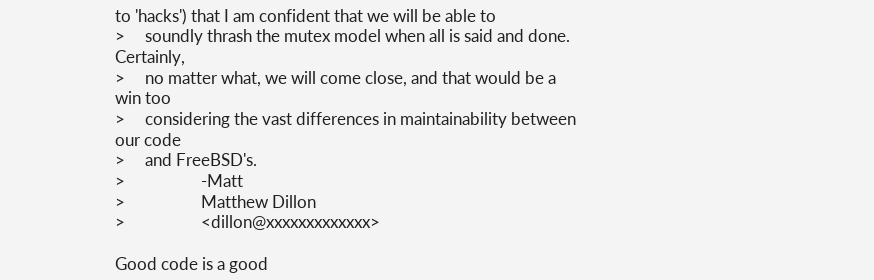to 'hacks') that I am confident that we will be able to
>     soundly thrash the mutex model when all is said and done.  Certainly,
>     no matter what, we will come close, and that would be a win too
>     considering the vast differences in maintainability between our code
>     and FreeBSD's.
>                   -Matt
>                   Matthew Dillon
>                   <dillon@xxxxxxxxxxxxx>

Good code is a good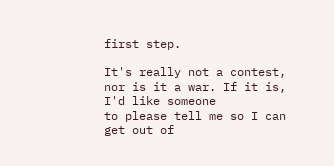first step.

It's really not a contest, nor is it a war. If it is, I'd like someone
to please tell me so I can get out of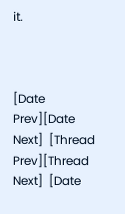it.



[Date Prev][Date Next]  [Thread Prev][Thread Next]  [Date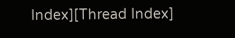Index][Thread Index]